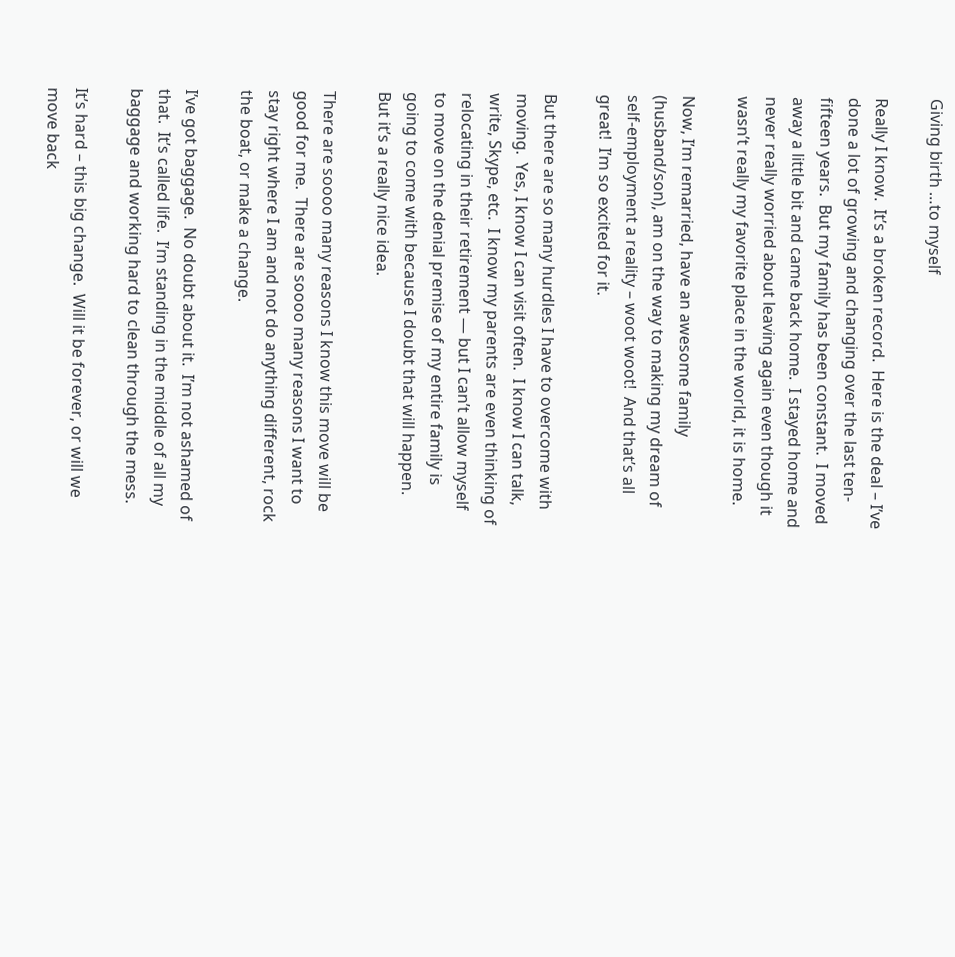Giving birth …to myself

Really I know.  It’s a broken record.  Here is the deal – I’ve done a lot of growing and changing over the last ten-fifteen years.  But my family has been constant.  I moved away a little bit and came back home.  I stayed home and never really worried about leaving again even though it wasn’t really my favorite place in the world, it is home.

Now, I’m remarried, have an awesome family (husband/son), am on the way to making my dream of self-employment a reality – woot woot!  And that’s all great!  I’m so excited for it.

But there are so many hurdles I have to overcome with moving.  Yes, I know I can visit often.  I know I can talk, write, Skype, etc.  I know my parents are even thinking of relocating in their retirement — but I can’t allow myself to move on the denial premise of my entire family is going to come with because I doubt that will happen.  But it’s a really nice idea.

There are soooo many reasons I know this move will be good for me.  There are soooo many reasons I want to stay right where I am and not do anything different, rock the boat, or make a change.

I’ve got baggage.  No doubt about it.  I’m not ashamed of that.  It’s called life.  I’m standing in the middle of all my baggage and working hard to clean through the mess.

It’s hard – this big change.  Will it be forever, or will we move back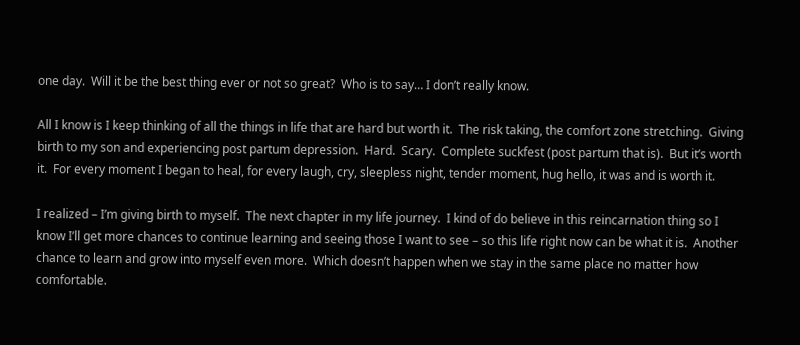one day.  Will it be the best thing ever or not so great?  Who is to say… I don’t really know.

All I know is I keep thinking of all the things in life that are hard but worth it.  The risk taking, the comfort zone stretching.  Giving birth to my son and experiencing post partum depression.  Hard.  Scary.  Complete suckfest (post partum that is).  But it’s worth it.  For every moment I began to heal, for every laugh, cry, sleepless night, tender moment, hug hello, it was and is worth it.

I realized – I’m giving birth to myself.  The next chapter in my life journey.  I kind of do believe in this reincarnation thing so I know I’ll get more chances to continue learning and seeing those I want to see – so this life right now can be what it is.  Another chance to learn and grow into myself even more.  Which doesn’t happen when we stay in the same place no matter how comfortable.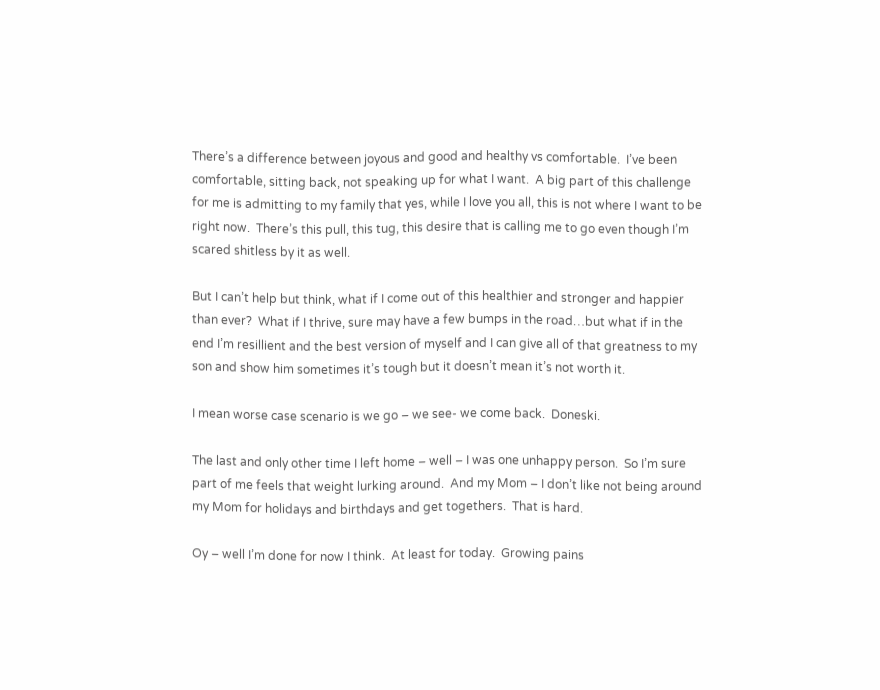There’s a difference between joyous and good and healthy vs comfortable.  I’ve been comfortable, sitting back, not speaking up for what I want.  A big part of this challenge for me is admitting to my family that yes, while I love you all, this is not where I want to be right now.  There’s this pull, this tug, this desire that is calling me to go even though I’m scared shitless by it as well.

But I can’t help but think, what if I come out of this healthier and stronger and happier than ever?  What if I thrive, sure may have a few bumps in the road…but what if in the end I’m resillient and the best version of myself and I can give all of that greatness to my son and show him sometimes it’s tough but it doesn’t mean it’s not worth it.

I mean worse case scenario is we go – we see- we come back.  Doneski.

The last and only other time I left home – well – I was one unhappy person.  So I’m sure part of me feels that weight lurking around.  And my Mom – I don’t like not being around my Mom for holidays and birthdays and get togethers.  That is hard.

Oy – well I’m done for now I think.  At least for today.  Growing pains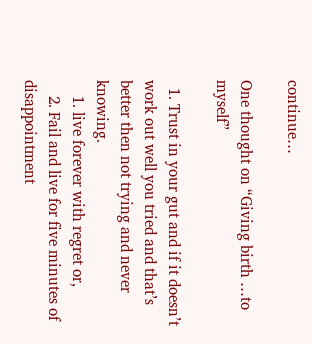continue…

One thought on “Giving birth …to myself”

  1. Trust in your gut and if it doesn’t work out well you tried and that’s better then not trying and never knowing.
    1. live forever with regret or,
    2. Fail and live for five minutes of disappointment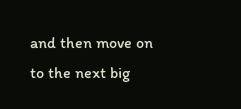and then move on to the next big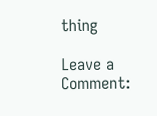thing

Leave a Comment: